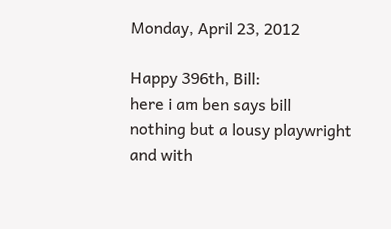Monday, April 23, 2012

Happy 396th, Bill:
here i am ben says bill
nothing but a lousy playwright
and with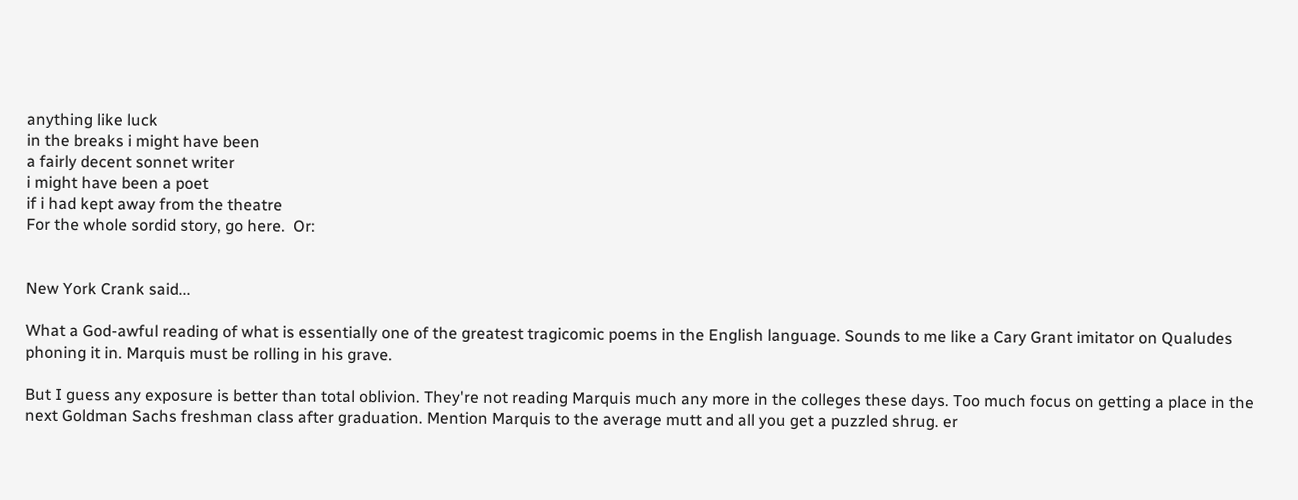anything like luck
in the breaks i might have been
a fairly decent sonnet writer
i might have been a poet
if i had kept away from the theatre
For the whole sordid story, go here.  Or:


New York Crank said...

What a God-awful reading of what is essentially one of the greatest tragicomic poems in the English language. Sounds to me like a Cary Grant imitator on Qualudes phoning it in. Marquis must be rolling in his grave.

But I guess any exposure is better than total oblivion. They're not reading Marquis much any more in the colleges these days. Too much focus on getting a place in the next Goldman Sachs freshman class after graduation. Mention Marquis to the average mutt and all you get a puzzled shrug. er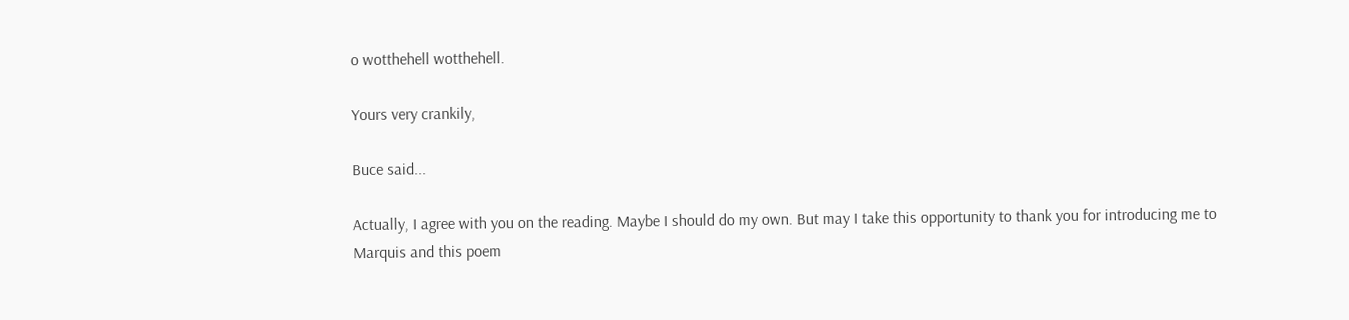o wotthehell wotthehell.

Yours very crankily,

Buce said...

Actually, I agree with you on the reading. Maybe I should do my own. But may I take this opportunity to thank you for introducing me to Marquis and this poem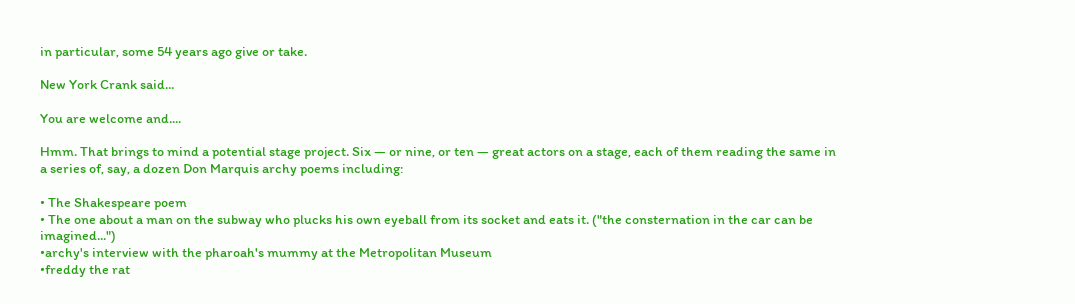in particular, some 54 years ago give or take.

New York Crank said...

You are welcome and....

Hmm. That brings to mind a potential stage project. Six — or nine, or ten — great actors on a stage, each of them reading the same in a series of, say, a dozen Don Marquis archy poems including:

• The Shakespeare poem
• The one about a man on the subway who plucks his own eyeball from its socket and eats it. ("the consternation in the car can be imagined...")
•archy's interview with the pharoah's mummy at the Metropolitan Museum
•freddy the rat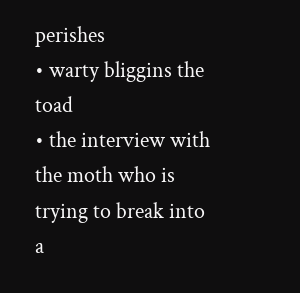perishes
• warty bliggins the toad
• the interview with the moth who is trying to break into a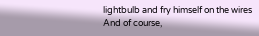lightbulb and fry himself on the wires
And of course,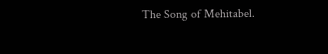The Song of Mehitabel.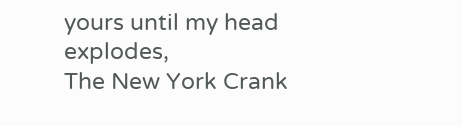yours until my head explodes,
The New York Crank